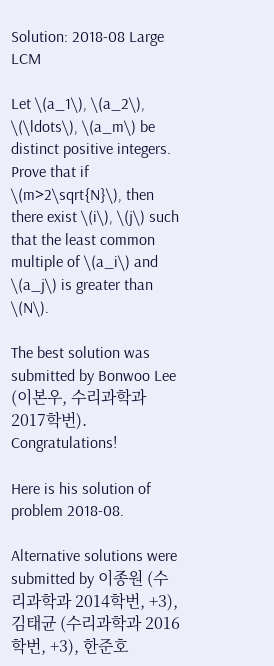Solution: 2018-08 Large LCM

Let \(a_1\), \(a_2\), \(\ldots\), \(a_m\) be distinct positive integers. Prove that if \(m>2\sqrt{N}\), then there exist \(i\), \(j\) such that the least common multiple of \(a_i\) and \(a_j\) is greater than \(N\).

The best solution was submitted by Bonwoo Lee (이본우, 수리과학과 2017학번). Congratulations!

Here is his solution of problem 2018-08.

Alternative solutions were submitted by 이종원 (수리과학과 2014학번, +3), 김태균 (수리과학과 2016학번, +3), 한준호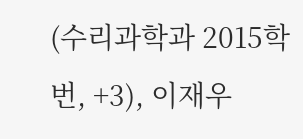(수리과학과 2015학번, +3), 이재우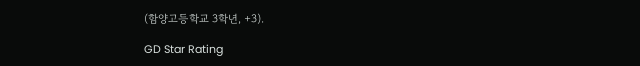(함양고등학교 3학년, +3).

GD Star Rating